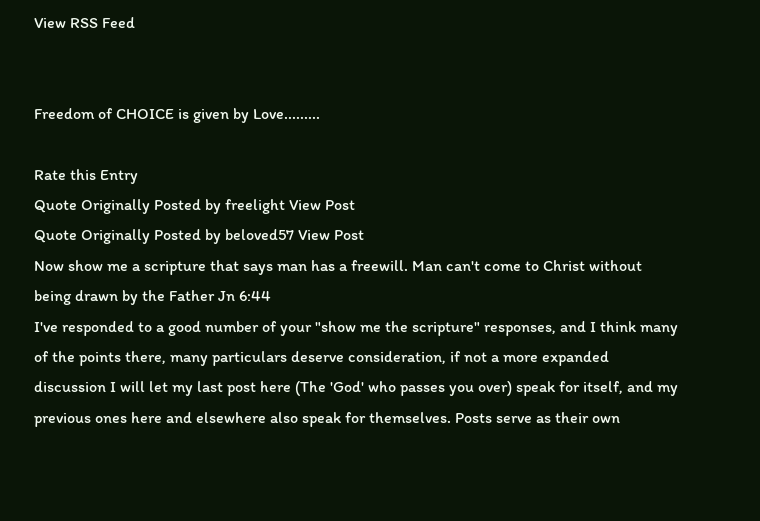View RSS Feed


Freedom of CHOICE is given by Love.........

Rate this Entry
Quote Originally Posted by freelight View Post
Quote Originally Posted by beloved57 View Post
Now show me a scripture that says man has a freewill. Man can't come to Christ without being drawn by the Father Jn 6:44
I've responded to a good number of your "show me the scripture" responses, and I think many of the points there, many particulars deserve consideration, if not a more expanded discussion I will let my last post here (The 'God' who passes you over) speak for itself, and my previous ones here and elsewhere also speak for themselves. Posts serve as their own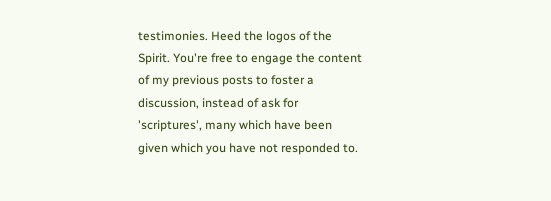testimonies. Heed the logos of the Spirit. You're free to engage the content of my previous posts to foster a discussion, instead of ask for 'scriptures', many which have been given which you have not responded to.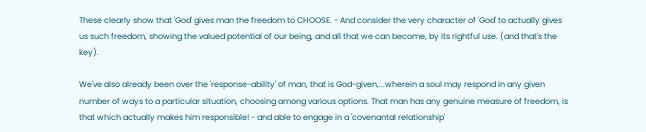These clearly show that 'God' gives man the freedom to CHOOSE. - And consider the very character of 'God' to actually gives us such freedom, showing the valued potential of our being, and all that we can become, by its rightful use. (and that's the key).

We've also already been over the 'response-ability' of man, that is God-given,...wherein a soul may respond in any given number of ways to a particular situation, choosing among various options. That man has any genuine measure of freedom, is that which actually makes him responsible! - and able to engage in a 'covenantal relationship'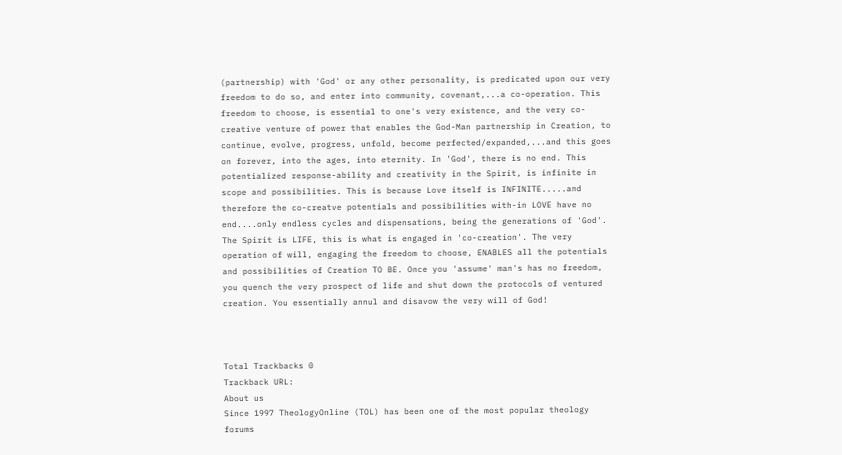(partnership) with 'God' or any other personality, is predicated upon our very freedom to do so, and enter into community, covenant,...a co-operation. This freedom to choose, is essential to one's very existence, and the very co-creative venture of power that enables the God-Man partnership in Creation, to continue, evolve, progress, unfold, become perfected/expanded,...and this goes on forever, into the ages, into eternity. In 'God', there is no end. This potentialized response-ability and creativity in the Spirit, is infinite in scope and possibilities. This is because Love itself is INFINITE.....and therefore the co-creatve potentials and possibilities with-in LOVE have no end....only endless cycles and dispensations, being the generations of 'God'. The Spirit is LIFE, this is what is engaged in 'co-creation'. The very operation of will, engaging the freedom to choose, ENABLES all the potentials and possibilities of Creation TO BE. Once you 'assume' man's has no freedom, you quench the very prospect of life and shut down the protocols of ventured creation. You essentially annul and disavow the very will of God!



Total Trackbacks 0
Trackback URL:
About us
Since 1997 TheologyOnline (TOL) has been one of the most popular theology forums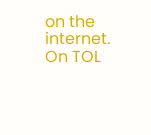on the internet. On TOL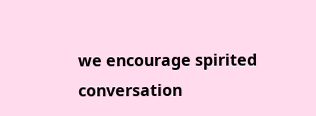we encourage spirited conversation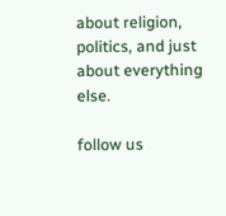about religion, politics, and just about everything else.

follow us